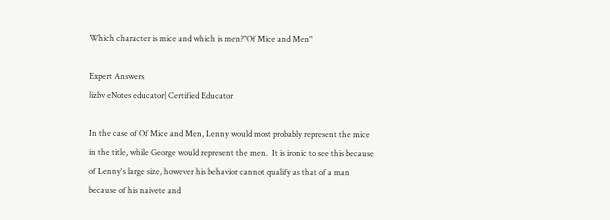Which character is mice and which is men?"Of Mice and Men"

Expert Answers
lizbv eNotes educator| Certified Educator

In the case of Of Mice and Men, Lenny would most probably represent the mice in the title, while George would represent the men.  It is ironic to see this because of Lenny's large size, however his behavior cannot qualify as that of a man because of his naivete and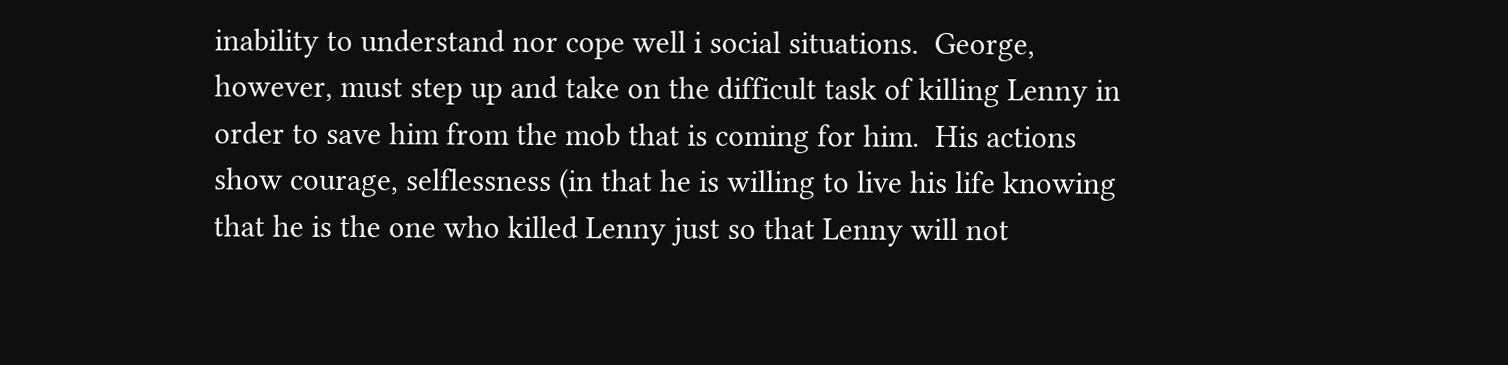inability to understand nor cope well i social situations.  George, however, must step up and take on the difficult task of killing Lenny in order to save him from the mob that is coming for him.  His actions show courage, selflessness (in that he is willing to live his life knowing that he is the one who killed Lenny just so that Lenny will not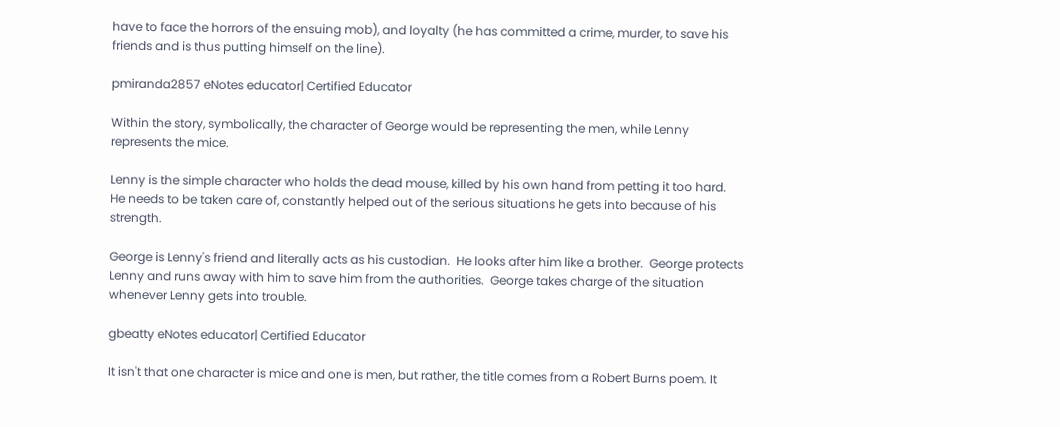have to face the horrors of the ensuing mob), and loyalty (he has committed a crime, murder, to save his friends and is thus putting himself on the line).

pmiranda2857 eNotes educator| Certified Educator

Within the story, symbolically, the character of George would be representing the men, while Lenny represents the mice.

Lenny is the simple character who holds the dead mouse, killed by his own hand from petting it too hard.  He needs to be taken care of, constantly helped out of the serious situations he gets into because of his strength.

George is Lenny's friend and literally acts as his custodian.  He looks after him like a brother.  George protects Lenny and runs away with him to save him from the authorities.  George takes charge of the situation whenever Lenny gets into trouble.

gbeatty eNotes educator| Certified Educator

It isn't that one character is mice and one is men, but rather, the title comes from a Robert Burns poem. It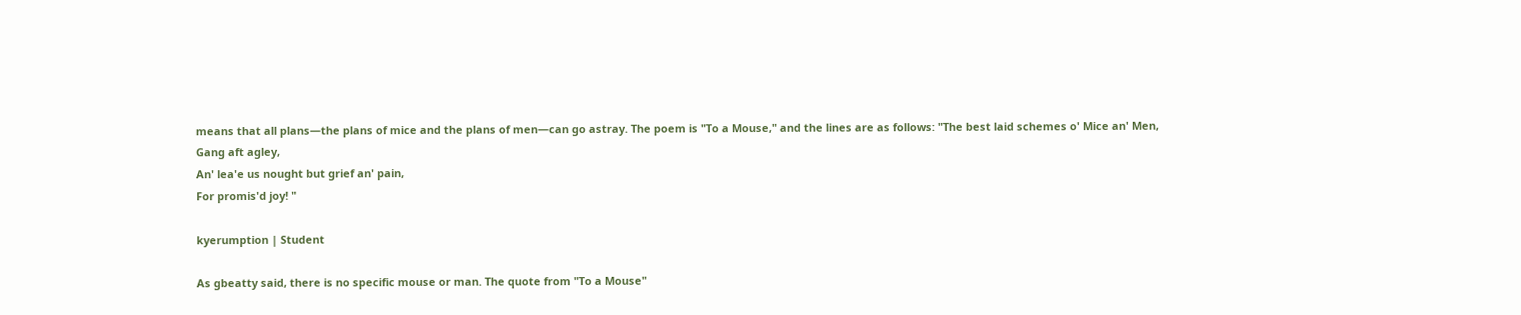means that all plans—the plans of mice and the plans of men—can go astray. The poem is "To a Mouse," and the lines are as follows: "The best laid schemes o' Mice an' Men,
Gang aft agley,
An' lea'e us nought but grief an' pain,
For promis'd joy! "

kyerumption | Student

As gbeatty said, there is no specific mouse or man. The quote from "To a Mouse"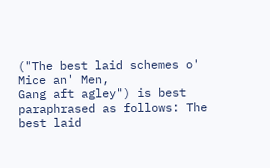("The best laid schemes o' Mice an' Men,
Gang aft agley") is best paraphrased as follows: The best laid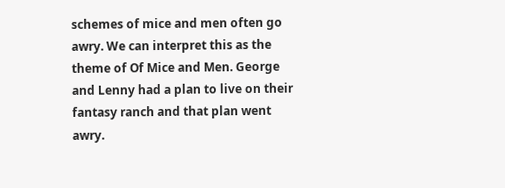schemes of mice and men often go awry. We can interpret this as the theme of Of Mice and Men. George and Lenny had a plan to live on their fantasy ranch and that plan went awry.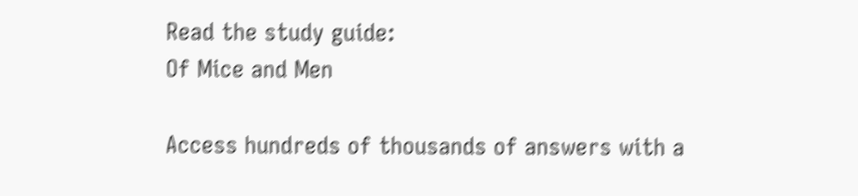Read the study guide:
Of Mice and Men

Access hundreds of thousands of answers with a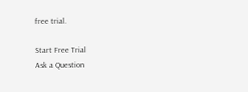free trial.

Start Free Trial
Ask a Question